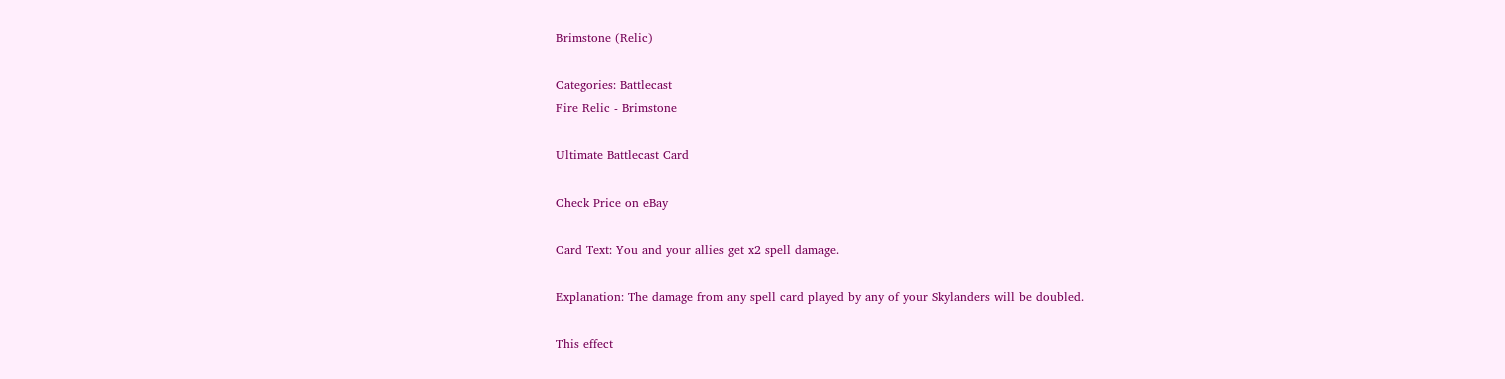Brimstone (Relic)

Categories: Battlecast
Fire Relic - Brimstone

Ultimate Battlecast Card

Check Price on eBay

Card Text: You and your allies get x2 spell damage.

Explanation: The damage from any spell card played by any of your Skylanders will be doubled.

This effect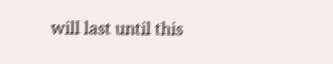will last until this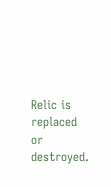Relic is replaced or destroyed.